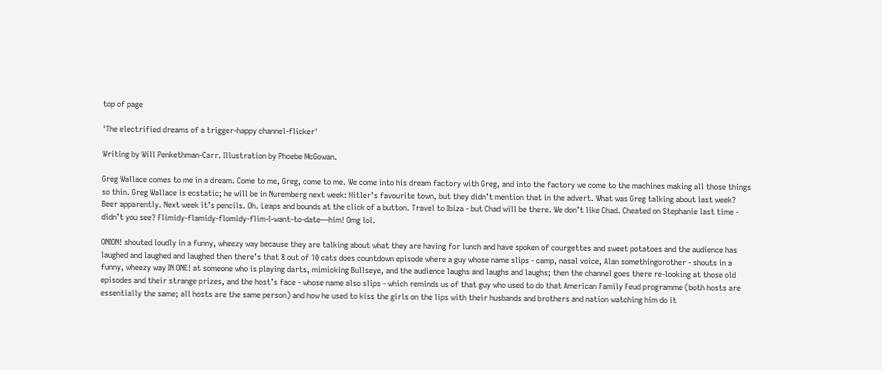top of page

'The electrified dreams of a trigger-happy channel-flicker'

Writing by Will Penkethman-Carr. Illustration by Phoebe McGowan.

Greg Wallace comes to me in a dream. Come to me, Greg, come to me. We come into his dream factory with Greg, and into the factory we come to the machines making all those things so thin. Greg Wallace is ecstatic; he will be in Nuremberg next week: Hitler’s favourite town, but they didn’t mention that in the advert. What was Greg talking about last week? Beer apparently. Next week it’s pencils. Oh. Leaps and bounds at the click of a button. Travel to Ibiza - but Chad will be there. We don’t like Chad. Cheated on Stephanie last time - didn’t you see? Flimidy-flamidy-flomidy-flim-I-want-to-date—him! Omg lol.

ONION! shouted loudly in a funny, wheezy way because they are talking about what they are having for lunch and have spoken of courgettes and sweet potatoes and the audience has laughed and laughed and laughed then there’s that 8 out of 10 cats does countdown episode where a guy whose name slips - camp, nasal voice, Alan somethingorother - shouts in a funny, wheezy way IN ONE! at someone who is playing darts, mimicking Bullseye, and the audience laughs and laughs and laughs; then the channel goes there re-looking at those old episodes and their strange prizes, and the host’s face - whose name also slips - which reminds us of that guy who used to do that American Family Feud programme (both hosts are essentially the same; all hosts are the same person) and how he used to kiss the girls on the lips with their husbands and brothers and nation watching him do it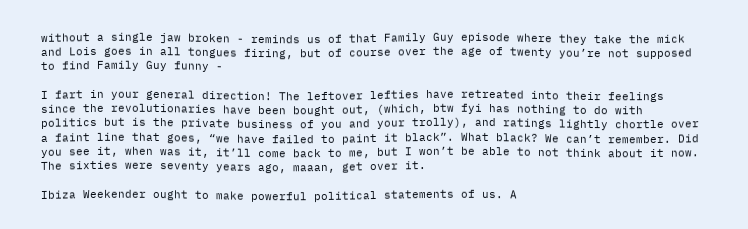without a single jaw broken - reminds us of that Family Guy episode where they take the mick and Lois goes in all tongues firing, but of course over the age of twenty you’re not supposed to find Family Guy funny -

I fart in your general direction! The leftover lefties have retreated into their feelings since the revolutionaries have been bought out, (which, btw fyi has nothing to do with politics but is the private business of you and your trolly), and ratings lightly chortle over a faint line that goes, “we have failed to paint it black”. What black? We can’t remember. Did you see it, when was it, it’ll come back to me, but I won’t be able to not think about it now. The sixties were seventy years ago, maaan, get over it.

Ibiza Weekender ought to make powerful political statements of us. A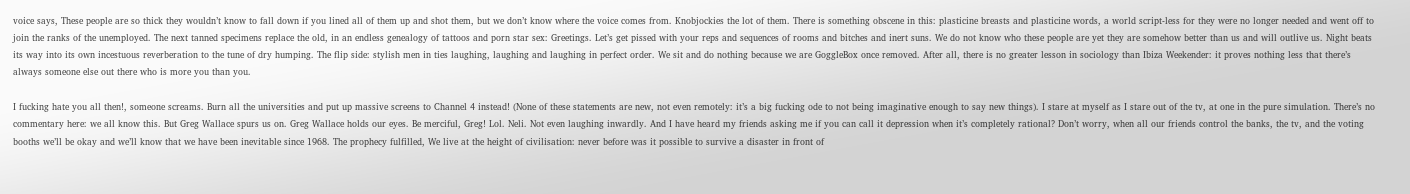voice says, These people are so thick they wouldn’t know to fall down if you lined all of them up and shot them, but we don’t know where the voice comes from. Knobjockies the lot of them. There is something obscene in this: plasticine breasts and plasticine words, a world script-less for they were no longer needed and went off to join the ranks of the unemployed. The next tanned specimens replace the old, in an endless genealogy of tattoos and porn star sex: Greetings. Let’s get pissed with your reps and sequences of rooms and bitches and inert suns. We do not know who these people are yet they are somehow better than us and will outlive us. Night beats its way into its own incestuous reverberation to the tune of dry humping. The flip side: stylish men in ties laughing, laughing and laughing in perfect order. We sit and do nothing because we are GoggleBox once removed. After all, there is no greater lesson in sociology than Ibiza Weekender: it proves nothing less that there’s always someone else out there who is more you than you.

I fucking hate you all then!, someone screams. Burn all the universities and put up massive screens to Channel 4 instead! (None of these statements are new, not even remotely: it’s a big fucking ode to not being imaginative enough to say new things). I stare at myself as I stare out of the tv, at one in the pure simulation. There’s no commentary here: we all know this. But Greg Wallace spurs us on. Greg Wallace holds our eyes. Be merciful, Greg! Lol. Neli. Not even laughing inwardly. And I have heard my friends asking me if you can call it depression when it’s completely rational? Don’t worry, when all our friends control the banks, the tv, and the voting booths we’ll be okay and we’ll know that we have been inevitable since 1968. The prophecy fulfilled, We live at the height of civilisation: never before was it possible to survive a disaster in front of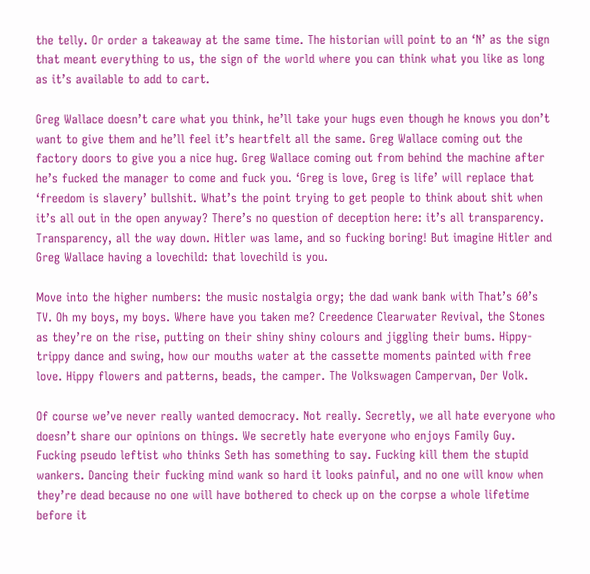the telly. Or order a takeaway at the same time. The historian will point to an ‘N’ as the sign that meant everything to us, the sign of the world where you can think what you like as long as it’s available to add to cart.

Greg Wallace doesn’t care what you think, he’ll take your hugs even though he knows you don’t want to give them and he’ll feel it’s heartfelt all the same. Greg Wallace coming out the factory doors to give you a nice hug. Greg Wallace coming out from behind the machine after he’s fucked the manager to come and fuck you. ‘Greg is love, Greg is life’ will replace that ‘freedom is slavery’ bullshit. What’s the point trying to get people to think about shit when it’s all out in the open anyway? There’s no question of deception here: it’s all transparency. Transparency, all the way down. Hitler was lame, and so fucking boring! But imagine Hitler and Greg Wallace having a lovechild: that lovechild is you.

Move into the higher numbers: the music nostalgia orgy; the dad wank bank with That’s 60’s TV. Oh my boys, my boys. Where have you taken me? Creedence Clearwater Revival, the Stones as they’re on the rise, putting on their shiny shiny colours and jiggling their bums. Hippy-trippy dance and swing, how our mouths water at the cassette moments painted with free love. Hippy flowers and patterns, beads, the camper. The Volkswagen Campervan, Der Volk.

Of course we’ve never really wanted democracy. Not really. Secretly, we all hate everyone who doesn’t share our opinions on things. We secretly hate everyone who enjoys Family Guy. Fucking pseudo leftist who thinks Seth has something to say. Fucking kill them the stupid wankers. Dancing their fucking mind wank so hard it looks painful, and no one will know when they’re dead because no one will have bothered to check up on the corpse a whole lifetime before it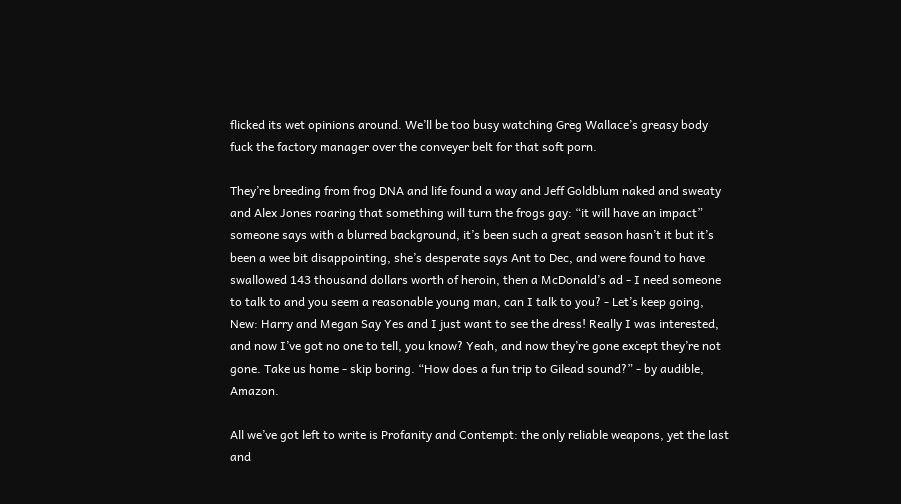flicked its wet opinions around. We’ll be too busy watching Greg Wallace’s greasy body fuck the factory manager over the conveyer belt for that soft porn.

They’re breeding from frog DNA and life found a way and Jeff Goldblum naked and sweaty and Alex Jones roaring that something will turn the frogs gay: “it will have an impact” someone says with a blurred background, it’s been such a great season hasn’t it but it’s been a wee bit disappointing, she’s desperate says Ant to Dec, and were found to have swallowed 143 thousand dollars worth of heroin, then a McDonald’s ad - I need someone to talk to and you seem a reasonable young man, can I talk to you? - Let’s keep going, New: Harry and Megan Say Yes and I just want to see the dress! Really I was interested, and now I’ve got no one to tell, you know? Yeah, and now they’re gone except they’re not gone. Take us home - skip boring. “How does a fun trip to Gilead sound?” - by audible, Amazon.

All we’ve got left to write is Profanity and Contempt: the only reliable weapons, yet the last and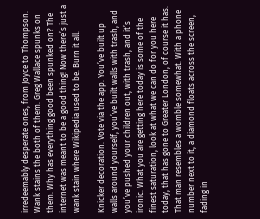irredeemably desperate ones, from Joyce to Thompson. Wank stains the both of them. Greg Wallace spunks on them. Why has everything good been spunked on? The internet was meant to be a good thing! Now there’s just a wank stain where Wikipedia used to be. Burn it all.

Knicker decoration. Vote via the app. You’ve built up walls around yourself, you’ve built walls with trash, and you’ve pushed your children out, with trash, and it’s ironic. What you are getting here today is some of the finest saturation, look at what we can do for you here today, that has gone to Greater London, of course it has. That man resembles a womble somewhat. With a phone number next to it, a diamond floats across the screen, fading in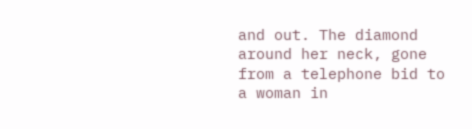and out. The diamond around her neck, gone from a telephone bid to a woman in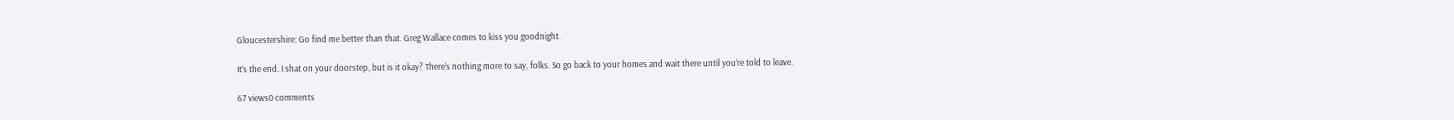Gloucestershire: Go find me better than that. Greg Wallace comes to kiss you goodnight.

It’s the end. I shat on your doorstep, but is it okay? There’s nothing more to say, folks. So go back to your homes and wait there until you’re told to leave.

67 views0 comments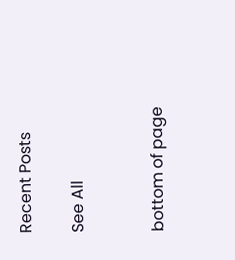Recent Posts

See All


bottom of page